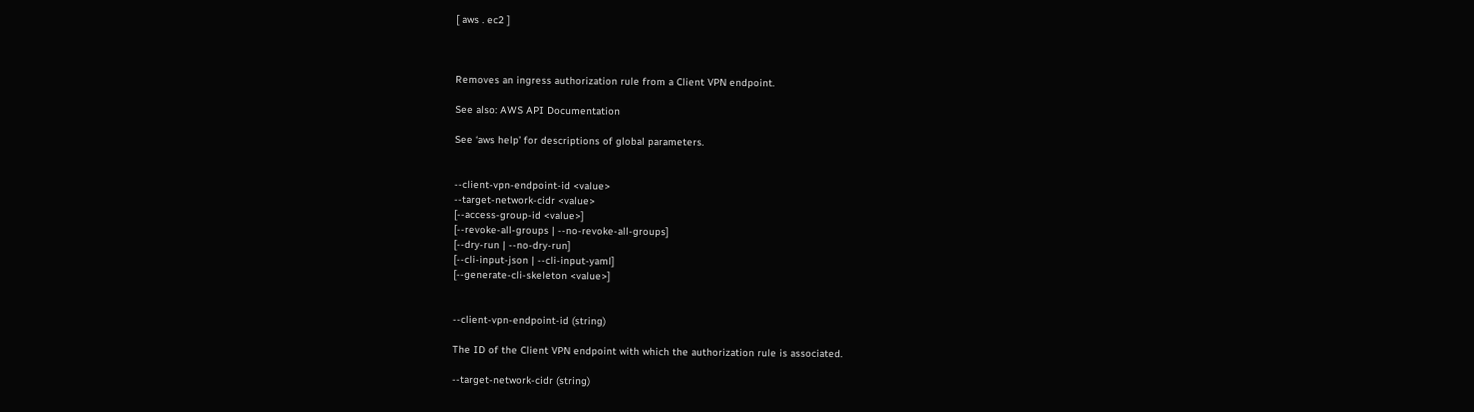[ aws . ec2 ]



Removes an ingress authorization rule from a Client VPN endpoint.

See also: AWS API Documentation

See ‘aws help’ for descriptions of global parameters.


--client-vpn-endpoint-id <value>
--target-network-cidr <value>
[--access-group-id <value>]
[--revoke-all-groups | --no-revoke-all-groups]
[--dry-run | --no-dry-run]
[--cli-input-json | --cli-input-yaml]
[--generate-cli-skeleton <value>]


--client-vpn-endpoint-id (string)

The ID of the Client VPN endpoint with which the authorization rule is associated.

--target-network-cidr (string)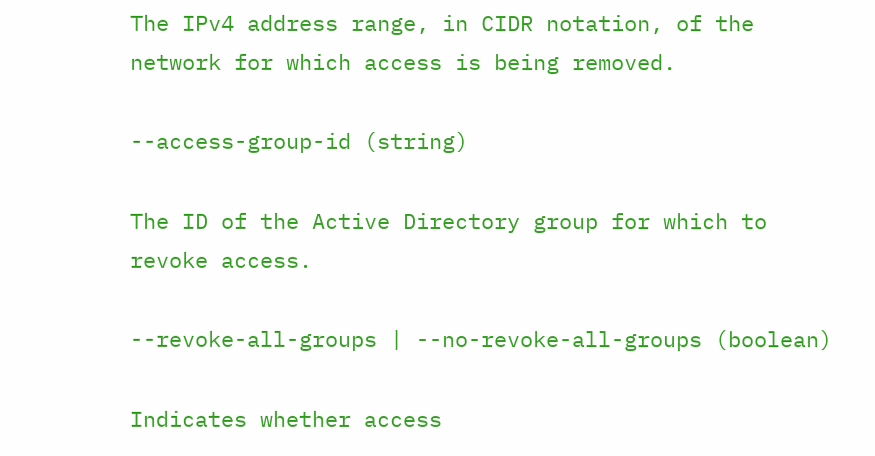The IPv4 address range, in CIDR notation, of the network for which access is being removed.

--access-group-id (string)

The ID of the Active Directory group for which to revoke access.

--revoke-all-groups | --no-revoke-all-groups (boolean)

Indicates whether access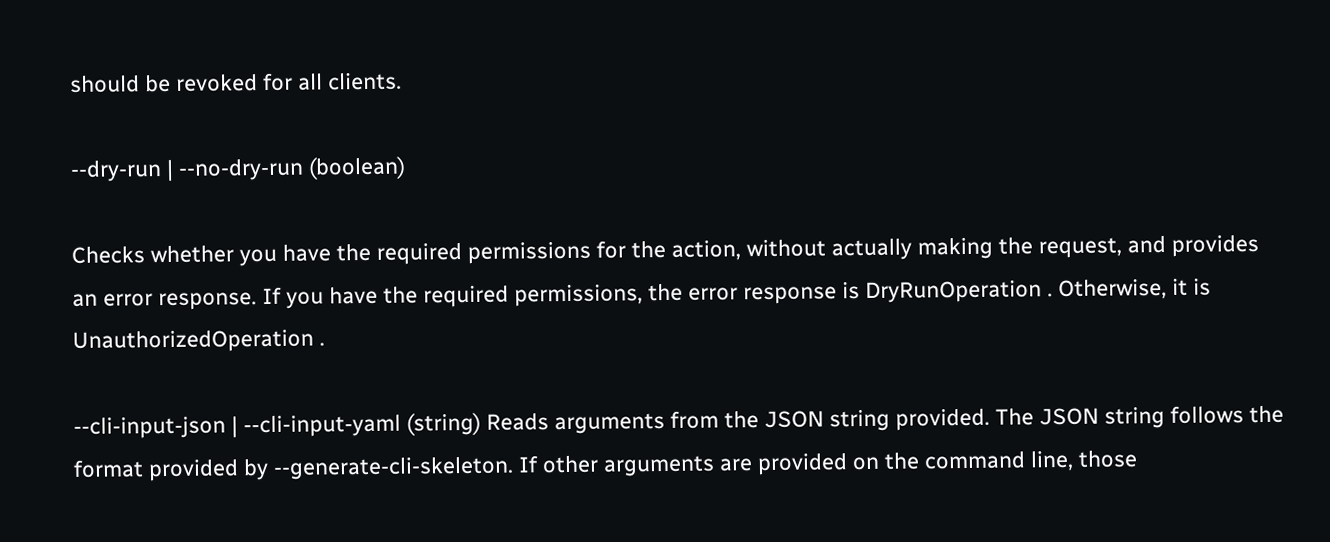should be revoked for all clients.

--dry-run | --no-dry-run (boolean)

Checks whether you have the required permissions for the action, without actually making the request, and provides an error response. If you have the required permissions, the error response is DryRunOperation . Otherwise, it is UnauthorizedOperation .

--cli-input-json | --cli-input-yaml (string) Reads arguments from the JSON string provided. The JSON string follows the format provided by --generate-cli-skeleton. If other arguments are provided on the command line, those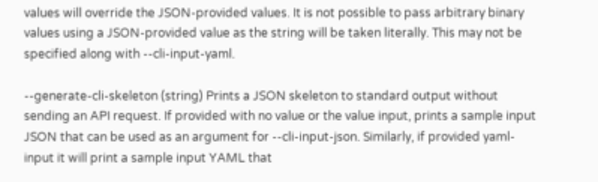values will override the JSON-provided values. It is not possible to pass arbitrary binary values using a JSON-provided value as the string will be taken literally. This may not be specified along with --cli-input-yaml.

--generate-cli-skeleton (string) Prints a JSON skeleton to standard output without sending an API request. If provided with no value or the value input, prints a sample input JSON that can be used as an argument for --cli-input-json. Similarly, if provided yaml-input it will print a sample input YAML that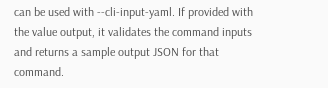can be used with --cli-input-yaml. If provided with the value output, it validates the command inputs and returns a sample output JSON for that command.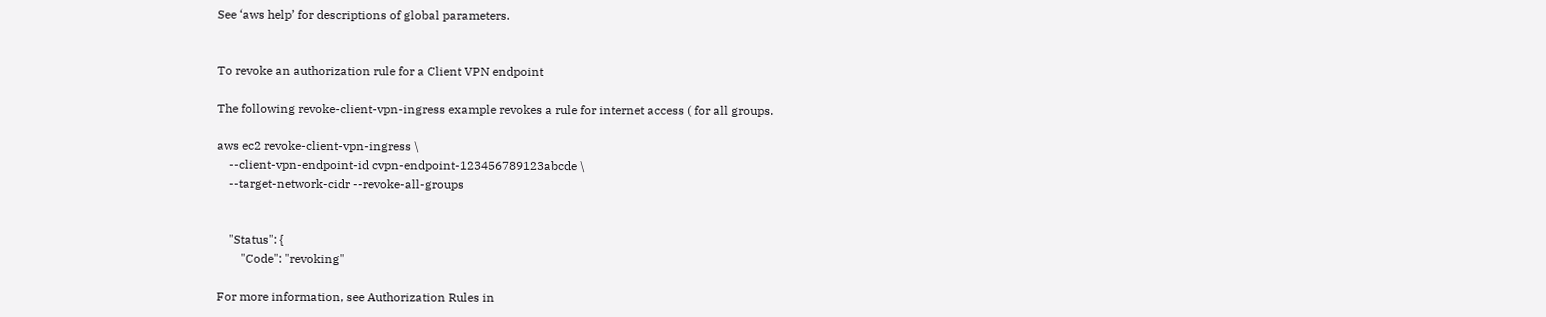See ‘aws help’ for descriptions of global parameters.


To revoke an authorization rule for a Client VPN endpoint

The following revoke-client-vpn-ingress example revokes a rule for internet access ( for all groups.

aws ec2 revoke-client-vpn-ingress \
    --client-vpn-endpoint-id cvpn-endpoint-123456789123abcde \
    --target-network-cidr --revoke-all-groups


    "Status": {
        "Code": "revoking"

For more information, see Authorization Rules in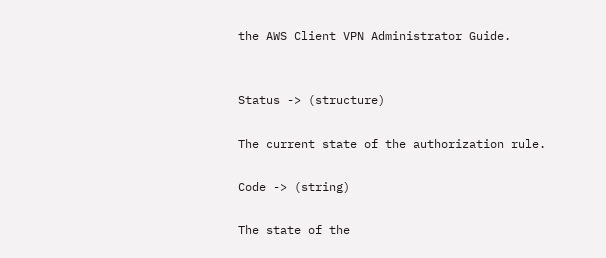the AWS Client VPN Administrator Guide.


Status -> (structure)

The current state of the authorization rule.

Code -> (string)

The state of the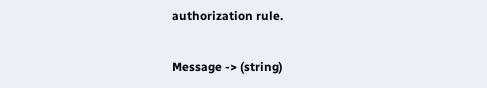authorization rule.

Message -> (string)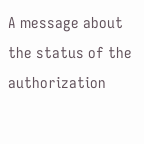A message about the status of the authorization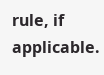rule, if applicable.